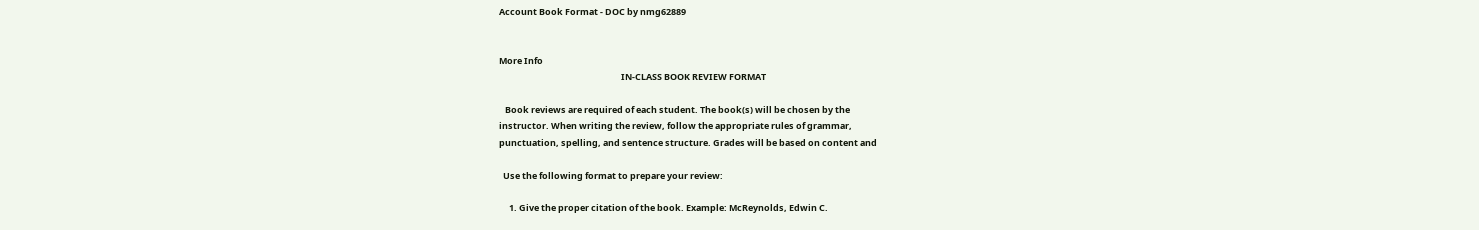Account Book Format - DOC by nmg62889


More Info
                                                             IN-CLASS BOOK REVIEW FORMAT

   Book reviews are required of each student. The book(s) will be chosen by the
instructor. When writing the review, follow the appropriate rules of grammar,
punctuation, spelling, and sentence structure. Grades will be based on content and

  Use the following format to prepare your review:

     1. Give the proper citation of the book. Example: McReynolds, Edwin C.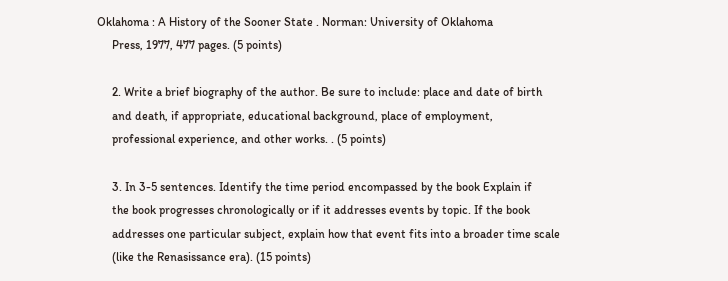Oklahoma : A History of the Sooner State . Norman: University of Oklahoma
     Press, 1977, 477 pages. (5 points)

     2. Write a brief biography of the author. Be sure to include: place and date of birth
     and death, if appropriate, educational background, place of employment,
     professional experience, and other works. . (5 points)

     3. In 3-5 sentences. Identify the time period encompassed by the book Explain if
     the book progresses chronologically or if it addresses events by topic. If the book
     addresses one particular subject, explain how that event fits into a broader time scale
     (like the Renasissance era). (15 points)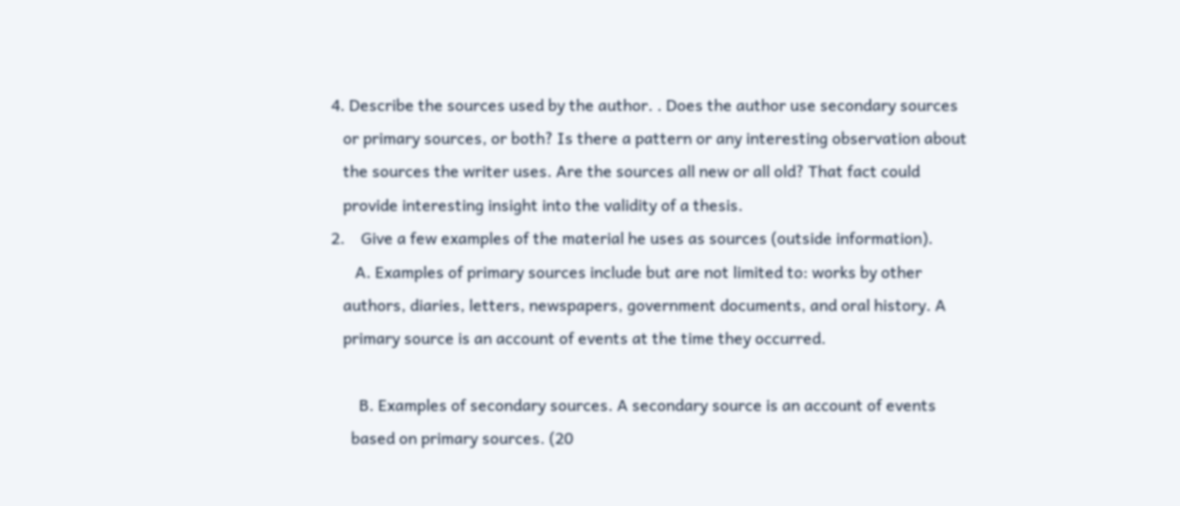4. Describe the sources used by the author. . Does the author use secondary sources
   or primary sources, or both? Is there a pattern or any interesting observation about
   the sources the writer uses. Are the sources all new or all old? That fact could
   provide interesting insight into the validity of a thesis.
2.    Give a few examples of the material he uses as sources (outside information).
      A. Examples of primary sources include but are not limited to: works by other
   authors, diaries, letters, newspapers, government documents, and oral history. A
   primary source is an account of events at the time they occurred.

       B. Examples of secondary sources. A secondary source is an account of events
     based on primary sources. (20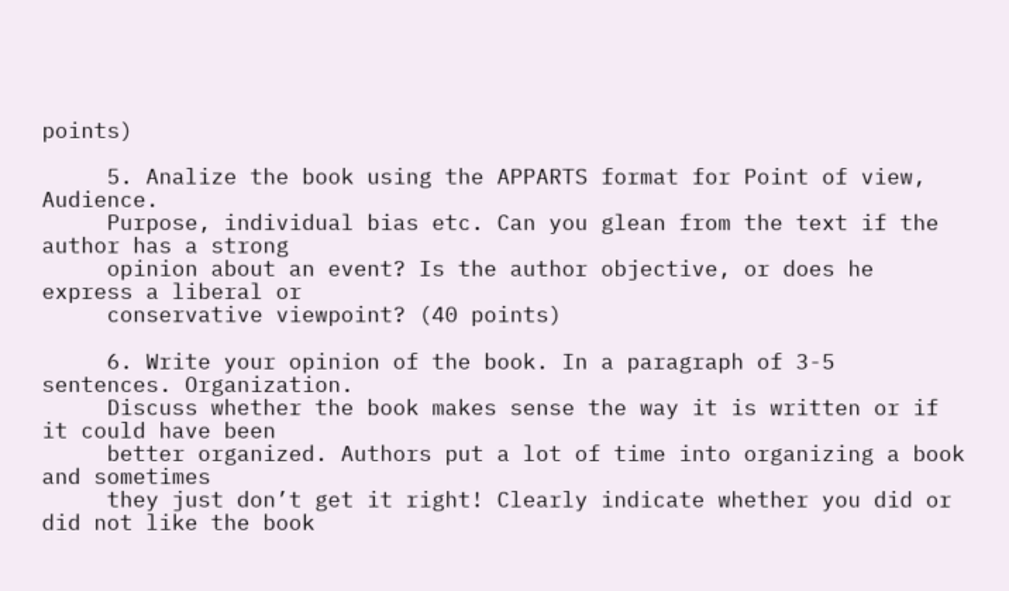points)

     5. Analize the book using the APPARTS format for Point of view, Audience.
     Purpose, individual bias etc. Can you glean from the text if the author has a strong
     opinion about an event? Is the author objective, or does he express a liberal or
     conservative viewpoint? (40 points)

     6. Write your opinion of the book. In a paragraph of 3-5 sentences. Organization.
     Discuss whether the book makes sense the way it is written or if it could have been
     better organized. Authors put a lot of time into organizing a book and sometimes
     they just don’t get it right! Clearly indicate whether you did or did not like the book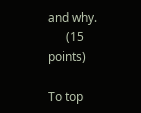and why.
      (15 points)

To top